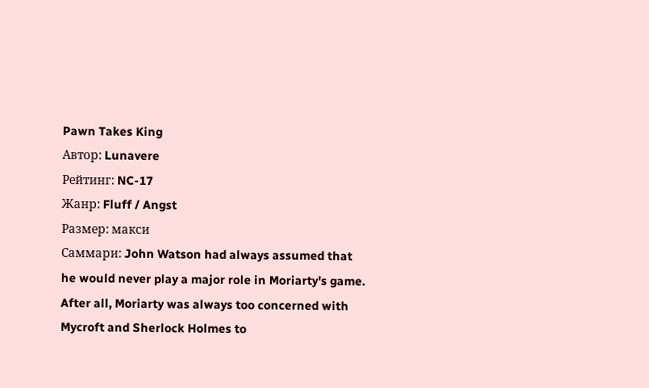Pawn Takes King
Автор: Lunavere
Рейтинг: NC-17
Жанр: Fluff / Angst
Размер: макси
Саммари: John Watson had always assumed that he would never play a major role in Moriarty's game. After all, Moriarty was always too concerned with Mycroft and Sherlock Holmes to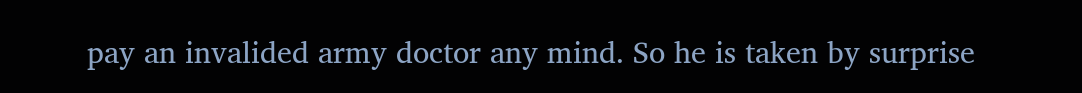pay an invalided army doctor any mind. So he is taken by surprise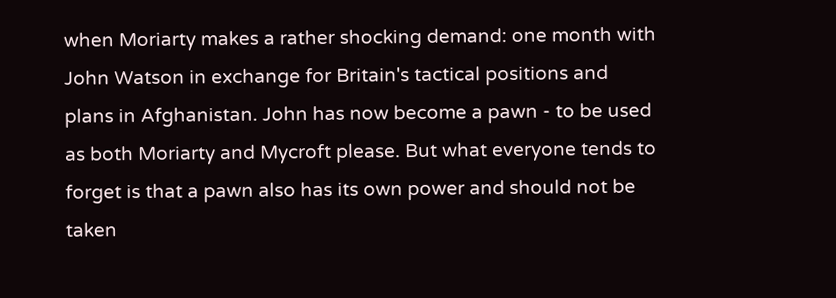when Moriarty makes a rather shocking demand: one month with John Watson in exchange for Britain's tactical positions and plans in Afghanistan. John has now become a pawn - to be used as both Moriarty and Mycroft please. But what everyone tends to forget is that a pawn also has its own power and should not be taken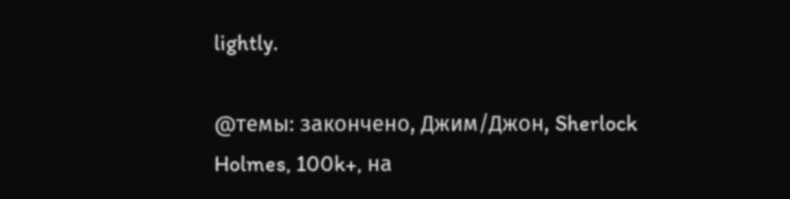lightly.

@темы: закончено, Джим/Джон, Sherlock Holmes, 100k+, на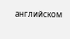английском